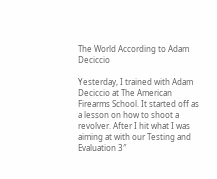The World According to Adam Deciccio

Yesterday, I trained with Adam Deciccio at The American Firearms School. It started off as a lesson on how to shoot a revolver. After I hit what I was aiming at with our Testing and Evaluation 3″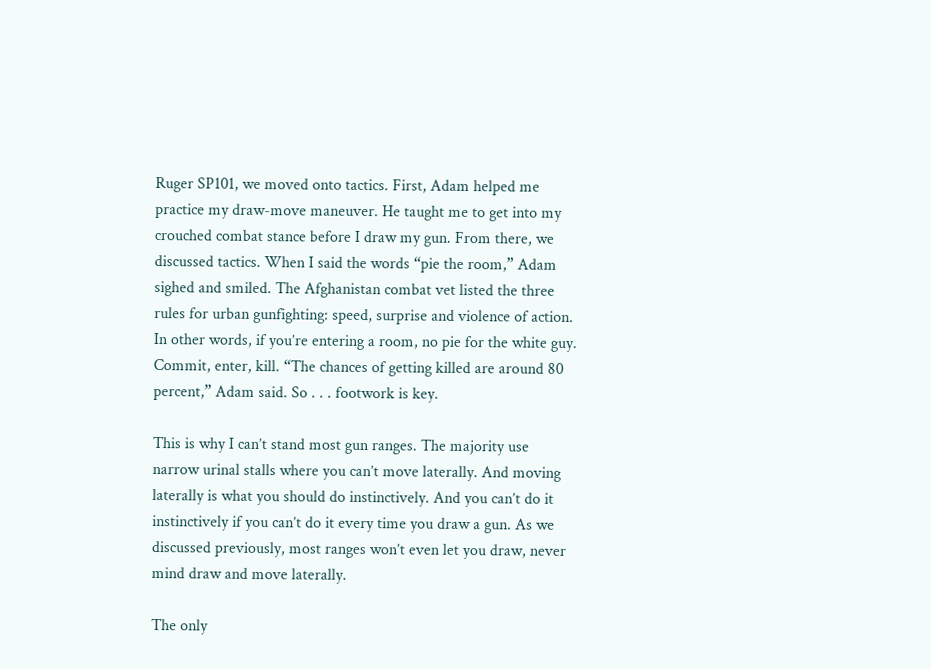Ruger SP101, we moved onto tactics. First, Adam helped me practice my draw-move maneuver. He taught me to get into my crouched combat stance before I draw my gun. From there, we discussed tactics. When I said the words “pie the room,” Adam sighed and smiled. The Afghanistan combat vet listed the three rules for urban gunfighting: speed, surprise and violence of action. In other words, if you’re entering a room, no pie for the white guy. Commit, enter, kill. “The chances of getting killed are around 80 percent,” Adam said. So . . . footwork is key.

This is why I can’t stand most gun ranges. The majority use narrow urinal stalls where you can’t move laterally. And moving laterally is what you should do instinctively. And you can’t do it instinctively if you can’t do it every time you draw a gun. As we discussed previously, most ranges won’t even let you draw, never mind draw and move laterally.

The only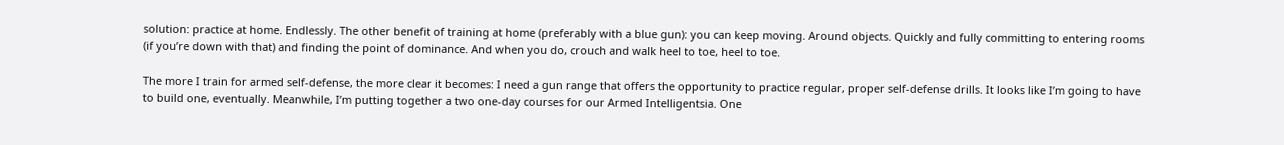solution: practice at home. Endlessly. The other benefit of training at home (preferably with a blue gun): you can keep moving. Around objects. Quickly and fully committing to entering rooms (if you’re down with that) and finding the point of dominance. And when you do, crouch and walk heel to toe, heel to toe.

The more I train for armed self-defense, the more clear it becomes: I need a gun range that offers the opportunity to practice regular, proper self-defense drills. It looks like I’m going to have to build one, eventually. Meanwhile, I’m putting together a two one-day courses for our Armed Intelligentsia. One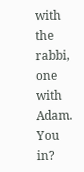with the rabbi, one with Adam. You in?